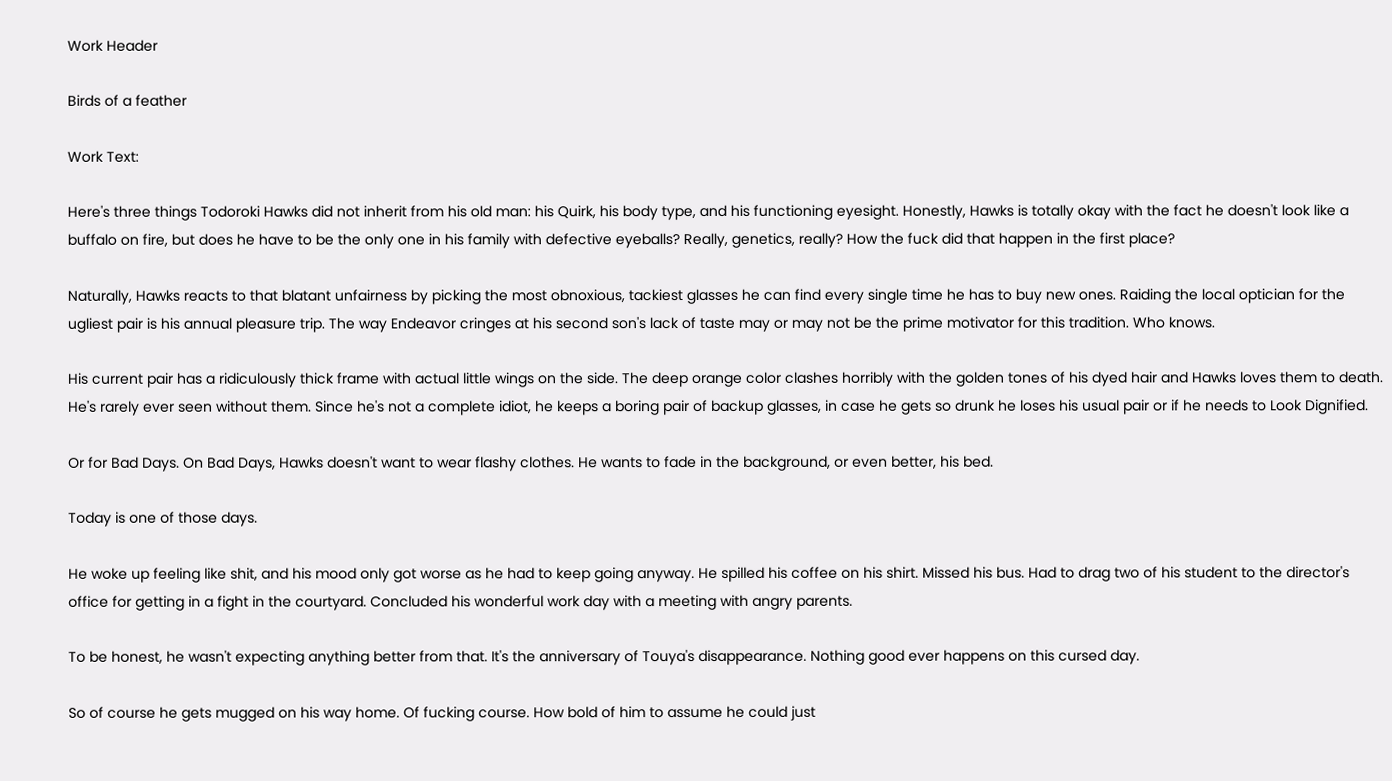Work Header

Birds of a feather

Work Text:

Here's three things Todoroki Hawks did not inherit from his old man: his Quirk, his body type, and his functioning eyesight. Honestly, Hawks is totally okay with the fact he doesn't look like a buffalo on fire, but does he have to be the only one in his family with defective eyeballs? Really, genetics, really? How the fuck did that happen in the first place?

Naturally, Hawks reacts to that blatant unfairness by picking the most obnoxious, tackiest glasses he can find every single time he has to buy new ones. Raiding the local optician for the ugliest pair is his annual pleasure trip. The way Endeavor cringes at his second son's lack of taste may or may not be the prime motivator for this tradition. Who knows.

His current pair has a ridiculously thick frame with actual little wings on the side. The deep orange color clashes horribly with the golden tones of his dyed hair and Hawks loves them to death. He's rarely ever seen without them. Since he's not a complete idiot, he keeps a boring pair of backup glasses, in case he gets so drunk he loses his usual pair or if he needs to Look Dignified.

Or for Bad Days. On Bad Days, Hawks doesn't want to wear flashy clothes. He wants to fade in the background, or even better, his bed.

Today is one of those days.

He woke up feeling like shit, and his mood only got worse as he had to keep going anyway. He spilled his coffee on his shirt. Missed his bus. Had to drag two of his student to the director's office for getting in a fight in the courtyard. Concluded his wonderful work day with a meeting with angry parents.

To be honest, he wasn't expecting anything better from that. It's the anniversary of Touya's disappearance. Nothing good ever happens on this cursed day.

So of course he gets mugged on his way home. Of fucking course. How bold of him to assume he could just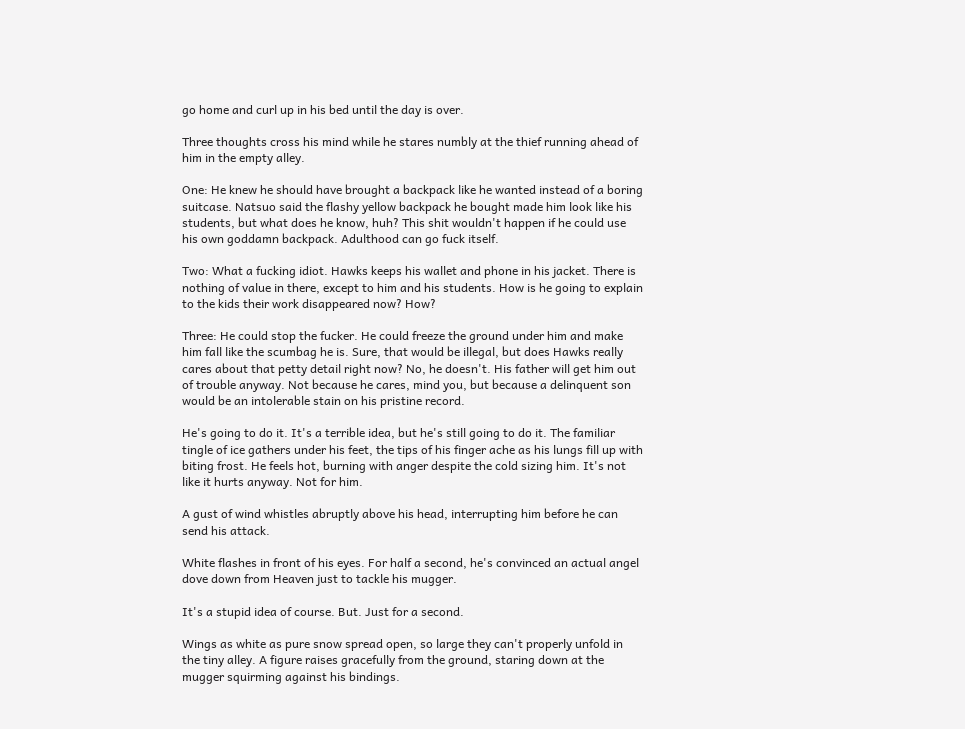go home and curl up in his bed until the day is over.

Three thoughts cross his mind while he stares numbly at the thief running ahead of him in the empty alley.

One: He knew he should have brought a backpack like he wanted instead of a boring suitcase. Natsuo said the flashy yellow backpack he bought made him look like his students, but what does he know, huh? This shit wouldn't happen if he could use his own goddamn backpack. Adulthood can go fuck itself.

Two: What a fucking idiot. Hawks keeps his wallet and phone in his jacket. There is nothing of value in there, except to him and his students. How is he going to explain to the kids their work disappeared now? How?

Three: He could stop the fucker. He could freeze the ground under him and make him fall like the scumbag he is. Sure, that would be illegal, but does Hawks really cares about that petty detail right now? No, he doesn't. His father will get him out of trouble anyway. Not because he cares, mind you, but because a delinquent son would be an intolerable stain on his pristine record.

He's going to do it. It's a terrible idea, but he's still going to do it. The familiar tingle of ice gathers under his feet, the tips of his finger ache as his lungs fill up with biting frost. He feels hot, burning with anger despite the cold sizing him. It's not like it hurts anyway. Not for him.

A gust of wind whistles abruptly above his head, interrupting him before he can send his attack.

White flashes in front of his eyes. For half a second, he's convinced an actual angel dove down from Heaven just to tackle his mugger.

It's a stupid idea of course. But. Just for a second.

Wings as white as pure snow spread open, so large they can't properly unfold in the tiny alley. A figure raises gracefully from the ground, staring down at the mugger squirming against his bindings.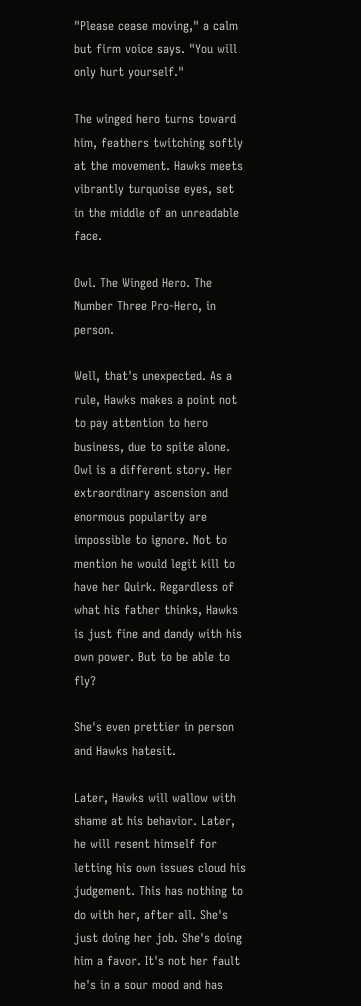"Please cease moving," a calm but firm voice says. "You will only hurt yourself."

The winged hero turns toward him, feathers twitching softly at the movement. Hawks meets vibrantly turquoise eyes, set in the middle of an unreadable face.

Owl. The Winged Hero. The Number Three Pro-Hero, in person.

Well, that's unexpected. As a rule, Hawks makes a point not to pay attention to hero business, due to spite alone. Owl is a different story. Her extraordinary ascension and enormous popularity are impossible to ignore. Not to mention he would legit kill to have her Quirk. Regardless of what his father thinks, Hawks is just fine and dandy with his own power. But to be able to fly?

She's even prettier in person and Hawks hatesit.

Later, Hawks will wallow with shame at his behavior. Later, he will resent himself for letting his own issues cloud his judgement. This has nothing to do with her, after all. She's just doing her job. She's doing him a favor. It's not her fault he's in a sour mood and has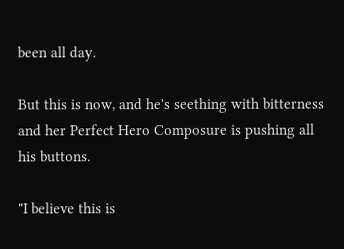been all day.

But this is now, and he's seething with bitterness and her Perfect Hero Composure is pushing all his buttons.

"I believe this is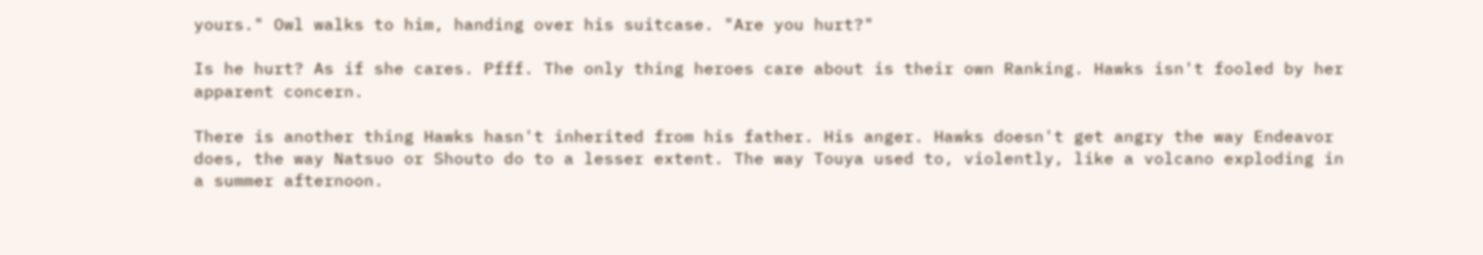yours." Owl walks to him, handing over his suitcase. "Are you hurt?"

Is he hurt? As if she cares. Pfff. The only thing heroes care about is their own Ranking. Hawks isn't fooled by her apparent concern.

There is another thing Hawks hasn't inherited from his father. His anger. Hawks doesn't get angry the way Endeavor does, the way Natsuo or Shouto do to a lesser extent. The way Touya used to, violently, like a volcano exploding in a summer afternoon.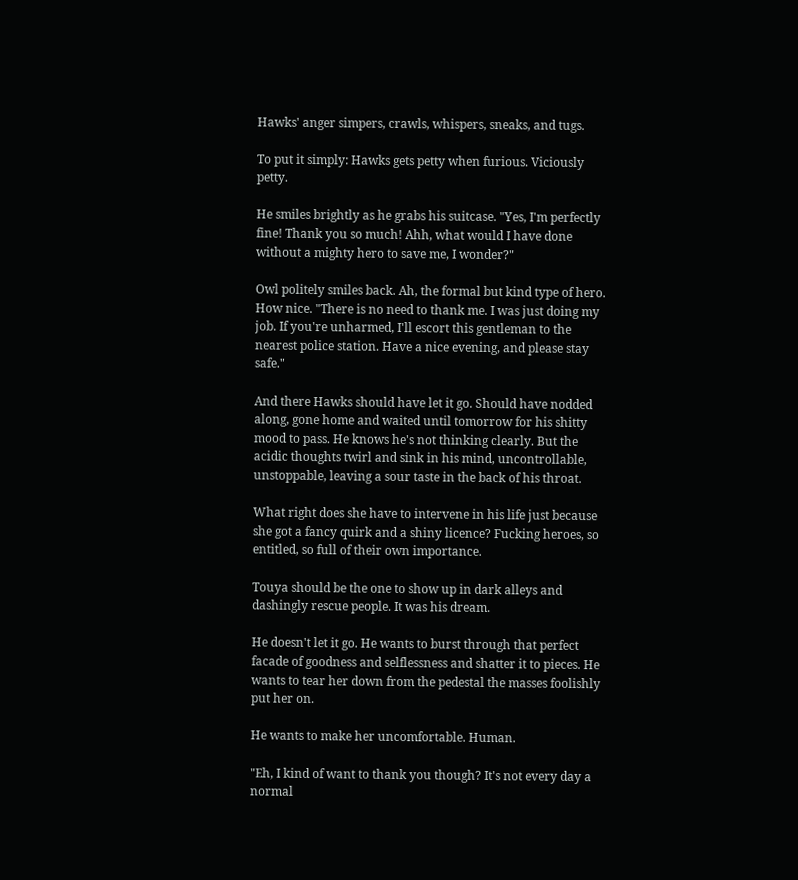Hawks' anger simpers, crawls, whispers, sneaks, and tugs.

To put it simply: Hawks gets petty when furious. Viciously petty.

He smiles brightly as he grabs his suitcase. "Yes, I'm perfectly fine! Thank you so much! Ahh, what would I have done without a mighty hero to save me, I wonder?"

Owl politely smiles back. Ah, the formal but kind type of hero. How nice. "There is no need to thank me. I was just doing my job. If you're unharmed, I'll escort this gentleman to the nearest police station. Have a nice evening, and please stay safe."

And there Hawks should have let it go. Should have nodded along, gone home and waited until tomorrow for his shitty mood to pass. He knows he's not thinking clearly. But the acidic thoughts twirl and sink in his mind, uncontrollable, unstoppable, leaving a sour taste in the back of his throat.

What right does she have to intervene in his life just because she got a fancy quirk and a shiny licence? Fucking heroes, so entitled, so full of their own importance.

Touya should be the one to show up in dark alleys and dashingly rescue people. It was his dream.

He doesn't let it go. He wants to burst through that perfect facade of goodness and selflessness and shatter it to pieces. He wants to tear her down from the pedestal the masses foolishly put her on.

He wants to make her uncomfortable. Human.

"Eh, I kind of want to thank you though? It's not every day a normal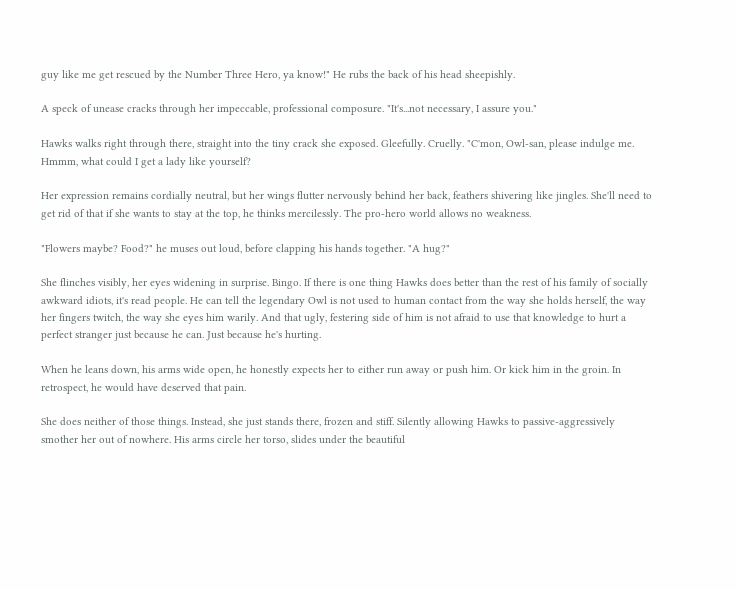guy like me get rescued by the Number Three Hero, ya know!" He rubs the back of his head sheepishly.

A speck of unease cracks through her impeccable, professional composure. "It's...not necessary, I assure you."

Hawks walks right through there, straight into the tiny crack she exposed. Gleefully. Cruelly. "C'mon, Owl-san, please indulge me. Hmmm, what could I get a lady like yourself?

Her expression remains cordially neutral, but her wings flutter nervously behind her back, feathers shivering like jingles. She'll need to get rid of that if she wants to stay at the top, he thinks mercilessly. The pro-hero world allows no weakness.

"Flowers maybe? Food?" he muses out loud, before clapping his hands together. "A hug?"

She flinches visibly, her eyes widening in surprise. Bingo. If there is one thing Hawks does better than the rest of his family of socially awkward idiots, it's read people. He can tell the legendary Owl is not used to human contact from the way she holds herself, the way her fingers twitch, the way she eyes him warily. And that ugly, festering side of him is not afraid to use that knowledge to hurt a perfect stranger just because he can. Just because he's hurting.

When he leans down, his arms wide open, he honestly expects her to either run away or push him. Or kick him in the groin. In retrospect, he would have deserved that pain.

She does neither of those things. Instead, she just stands there, frozen and stiff. Silently allowing Hawks to passive-aggressively smother her out of nowhere. His arms circle her torso, slides under the beautiful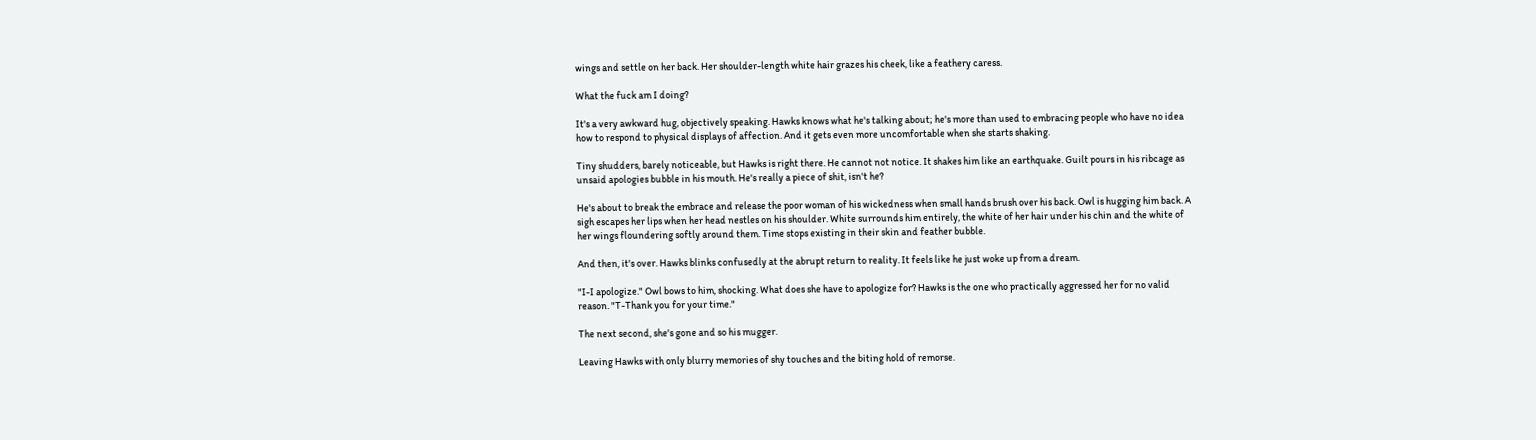wings and settle on her back. Her shoulder-length white hair grazes his cheek, like a feathery caress.

What the fuck am I doing?

It's a very awkward hug, objectively speaking. Hawks knows what he's talking about; he's more than used to embracing people who have no idea how to respond to physical displays of affection. And it gets even more uncomfortable when she starts shaking.

Tiny shudders, barely noticeable, but Hawks is right there. He cannot not notice. It shakes him like an earthquake. Guilt pours in his ribcage as unsaid apologies bubble in his mouth. He's really a piece of shit, isn't he?

He's about to break the embrace and release the poor woman of his wickedness when small hands brush over his back. Owl is hugging him back. A sigh escapes her lips when her head nestles on his shoulder. White surrounds him entirely, the white of her hair under his chin and the white of her wings floundering softly around them. Time stops existing in their skin and feather bubble.

And then, it's over. Hawks blinks confusedly at the abrupt return to reality. It feels like he just woke up from a dream.

"I-I apologize." Owl bows to him, shocking. What does she have to apologize for? Hawks is the one who practically aggressed her for no valid reason. "T-Thank you for your time."

The next second, she's gone and so his mugger.

Leaving Hawks with only blurry memories of shy touches and the biting hold of remorse.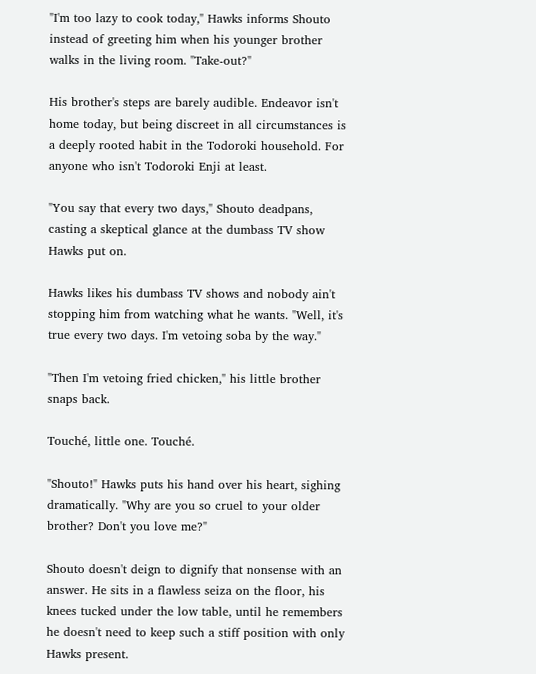"I'm too lazy to cook today," Hawks informs Shouto instead of greeting him when his younger brother walks in the living room. "Take-out?"

His brother's steps are barely audible. Endeavor isn't home today, but being discreet in all circumstances is a deeply rooted habit in the Todoroki household. For anyone who isn't Todoroki Enji at least.

"You say that every two days," Shouto deadpans, casting a skeptical glance at the dumbass TV show Hawks put on.

Hawks likes his dumbass TV shows and nobody ain't stopping him from watching what he wants. "Well, it's true every two days. I'm vetoing soba by the way."

"Then I'm vetoing fried chicken," his little brother snaps back.

Touché, little one. Touché.

"Shouto!" Hawks puts his hand over his heart, sighing dramatically. "Why are you so cruel to your older brother? Don't you love me?"

Shouto doesn't deign to dignify that nonsense with an answer. He sits in a flawless seiza on the floor, his knees tucked under the low table, until he remembers he doesn't need to keep such a stiff position with only Hawks present.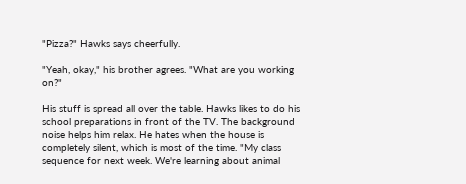"Pizza?" Hawks says cheerfully.

"Yeah, okay," his brother agrees. "What are you working on?"

His stuff is spread all over the table. Hawks likes to do his school preparations in front of the TV. The background noise helps him relax. He hates when the house is completely silent, which is most of the time. "My class sequence for next week. We're learning about animal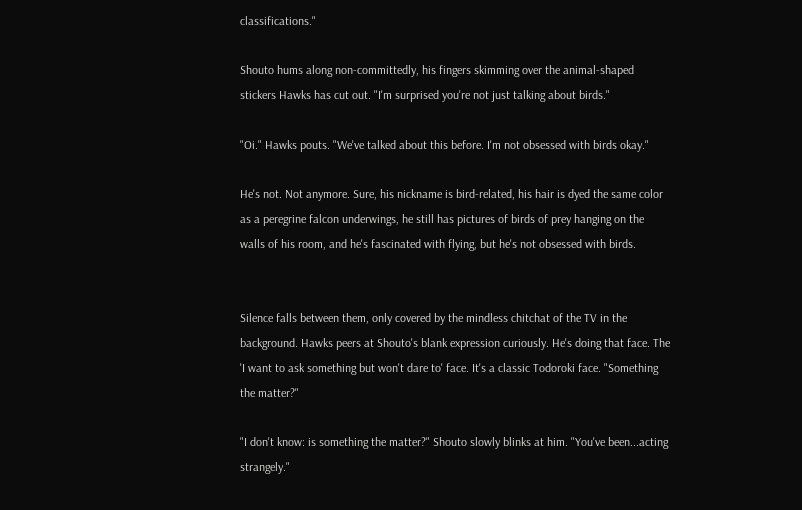classifications."

Shouto hums along non-committedly, his fingers skimming over the animal-shaped stickers Hawks has cut out. "I'm surprised you're not just talking about birds."

"Oi." Hawks pouts. "We've talked about this before. I'm not obsessed with birds okay."

He's not. Not anymore. Sure, his nickname is bird-related, his hair is dyed the same color as a peregrine falcon underwings, he still has pictures of birds of prey hanging on the walls of his room, and he's fascinated with flying, but he's not obsessed with birds.


Silence falls between them, only covered by the mindless chitchat of the TV in the background. Hawks peers at Shouto's blank expression curiously. He's doing that face. The 'I want to ask something but won't dare to' face. It's a classic Todoroki face. "Something the matter?"

"I don't know: is something the matter?" Shouto slowly blinks at him. "You've been...acting strangely."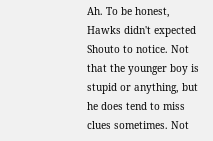Ah. To be honest, Hawks didn't expected Shouto to notice. Not that the younger boy is stupid or anything, but he does tend to miss clues sometimes. Not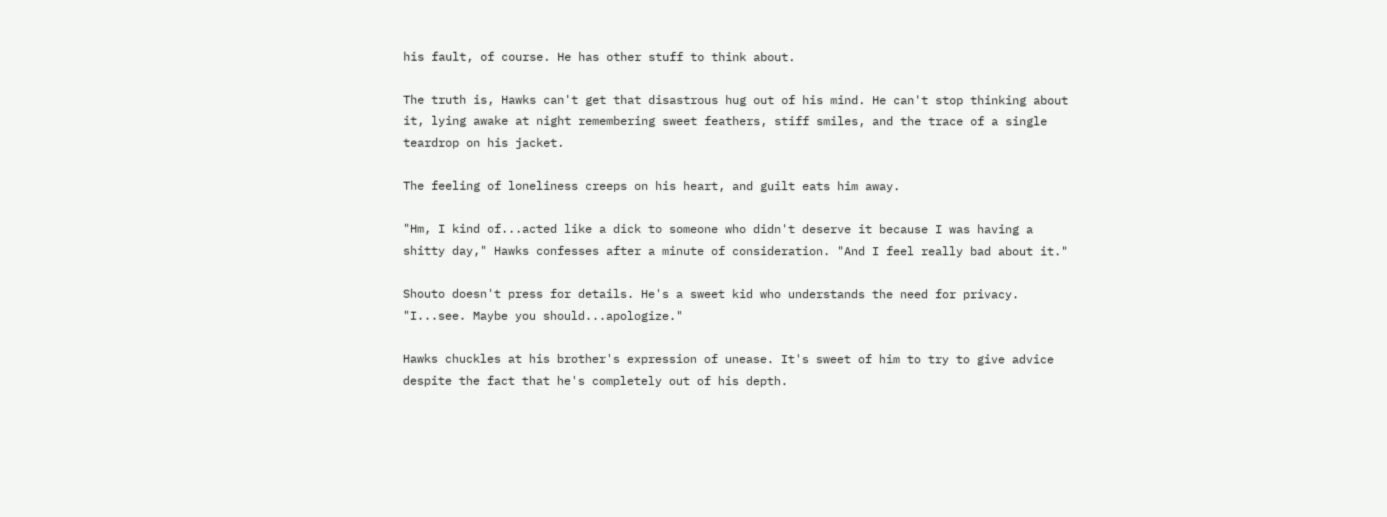his fault, of course. He has other stuff to think about.

The truth is, Hawks can't get that disastrous hug out of his mind. He can't stop thinking about it, lying awake at night remembering sweet feathers, stiff smiles, and the trace of a single teardrop on his jacket.

The feeling of loneliness creeps on his heart, and guilt eats him away.

"Hm, I kind of...acted like a dick to someone who didn't deserve it because I was having a shitty day," Hawks confesses after a minute of consideration. "And I feel really bad about it."

Shouto doesn't press for details. He's a sweet kid who understands the need for privacy. "I...see. Maybe you should...apologize."

Hawks chuckles at his brother's expression of unease. It's sweet of him to try to give advice despite the fact that he's completely out of his depth.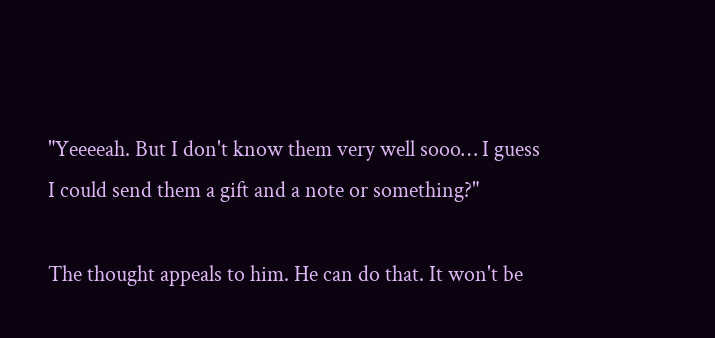"Yeeeeah. But I don't know them very well sooo… I guess I could send them a gift and a note or something?"

The thought appeals to him. He can do that. It won't be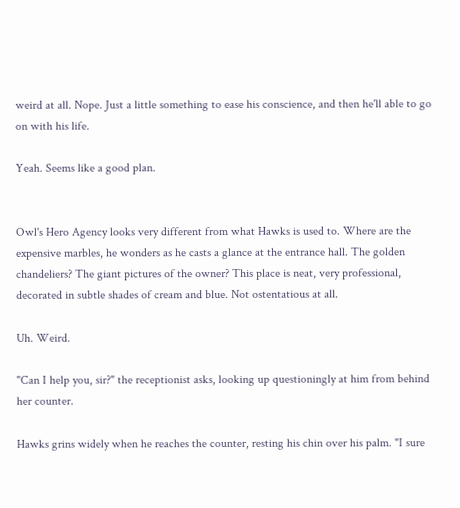weird at all. Nope. Just a little something to ease his conscience, and then he'll able to go on with his life.

Yeah. Seems like a good plan.


Owl's Hero Agency looks very different from what Hawks is used to. Where are the expensive marbles, he wonders as he casts a glance at the entrance hall. The golden chandeliers? The giant pictures of the owner? This place is neat, very professional, decorated in subtle shades of cream and blue. Not ostentatious at all.

Uh. Weird.

"Can I help you, sir?" the receptionist asks, looking up questioningly at him from behind her counter.

Hawks grins widely when he reaches the counter, resting his chin over his palm. "I sure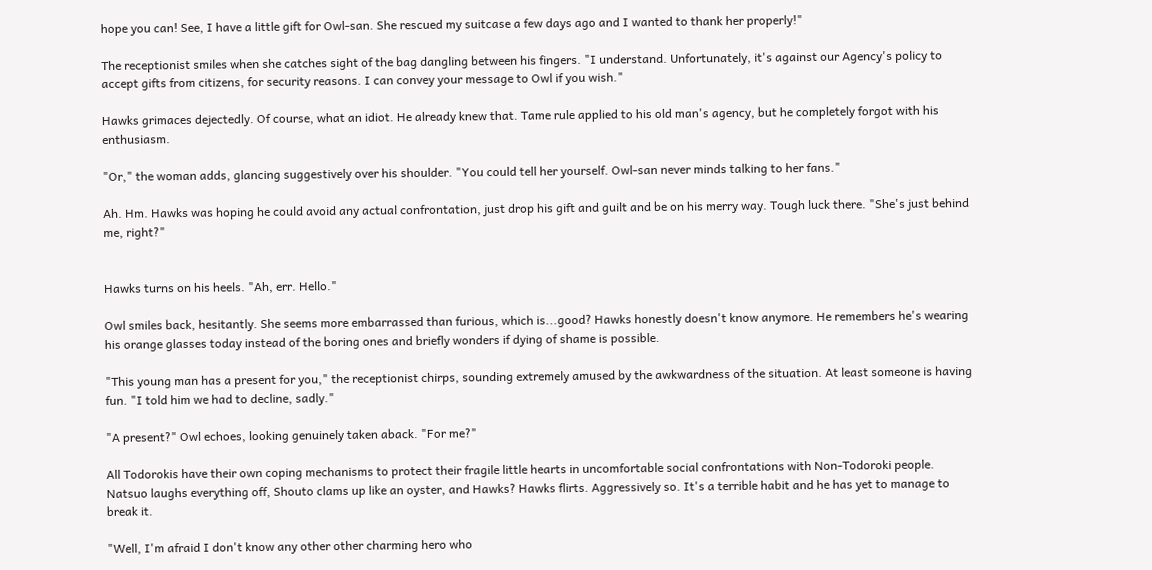hope you can! See, I have a little gift for Owl-san. She rescued my suitcase a few days ago and I wanted to thank her properly!"

The receptionist smiles when she catches sight of the bag dangling between his fingers. "I understand. Unfortunately, it's against our Agency's policy to accept gifts from citizens, for security reasons. I can convey your message to Owl if you wish."

Hawks grimaces dejectedly. Of course, what an idiot. He already knew that. Tame rule applied to his old man's agency, but he completely forgot with his enthusiasm.

"Or," the woman adds, glancing suggestively over his shoulder. "You could tell her yourself. Owl-san never minds talking to her fans."

Ah. Hm. Hawks was hoping he could avoid any actual confrontation, just drop his gift and guilt and be on his merry way. Tough luck there. "She's just behind me, right?"


Hawks turns on his heels. "Ah, err. Hello."

Owl smiles back, hesitantly. She seems more embarrassed than furious, which is...good? Hawks honestly doesn't know anymore. He remembers he's wearing his orange glasses today instead of the boring ones and briefly wonders if dying of shame is possible.

"This young man has a present for you," the receptionist chirps, sounding extremely amused by the awkwardness of the situation. At least someone is having fun. "I told him we had to decline, sadly."

"A present?" Owl echoes, looking genuinely taken aback. "For me?"

All Todorokis have their own coping mechanisms to protect their fragile little hearts in uncomfortable social confrontations with Non-Todoroki people. Natsuo laughs everything off, Shouto clams up like an oyster, and Hawks? Hawks flirts. Aggressively so. It's a terrible habit and he has yet to manage to break it.

"Well, I'm afraid I don't know any other other charming hero who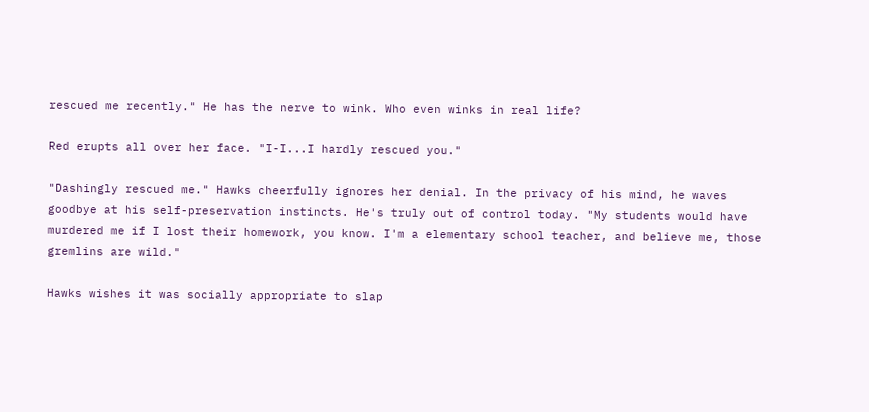rescued me recently." He has the nerve to wink. Who even winks in real life?

Red erupts all over her face. "I-I...I hardly rescued you."

"Dashingly rescued me." Hawks cheerfully ignores her denial. In the privacy of his mind, he waves goodbye at his self-preservation instincts. He's truly out of control today. "My students would have murdered me if I lost their homework, you know. I'm a elementary school teacher, and believe me, those gremlins are wild."

Hawks wishes it was socially appropriate to slap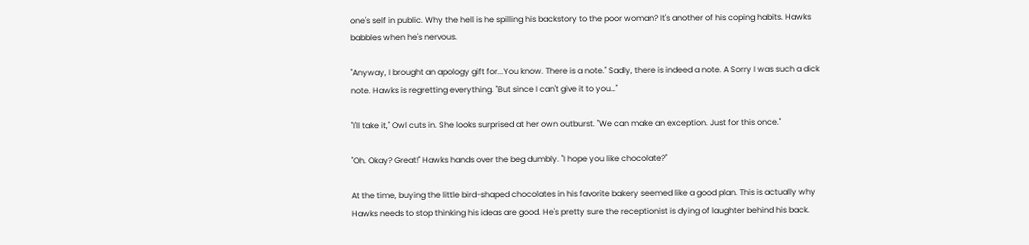one's self in public. Why the hell is he spilling his backstory to the poor woman? It's another of his coping habits. Hawks babbles when he's nervous.

"Anyway, I brought an apology gift for...You know. There is a note." Sadly, there is indeed a note. A Sorry I was such a dick note. Hawks is regretting everything. "But since I can't give it to you…"

"I'll take it," Owl cuts in. She looks surprised at her own outburst. "We can make an exception. Just for this once."

"Oh. Okay? Great!" Hawks hands over the beg dumbly. "I hope you like chocolate?"

At the time, buying the little bird-shaped chocolates in his favorite bakery seemed like a good plan. This is actually why Hawks needs to stop thinking his ideas are good. He's pretty sure the receptionist is dying of laughter behind his back.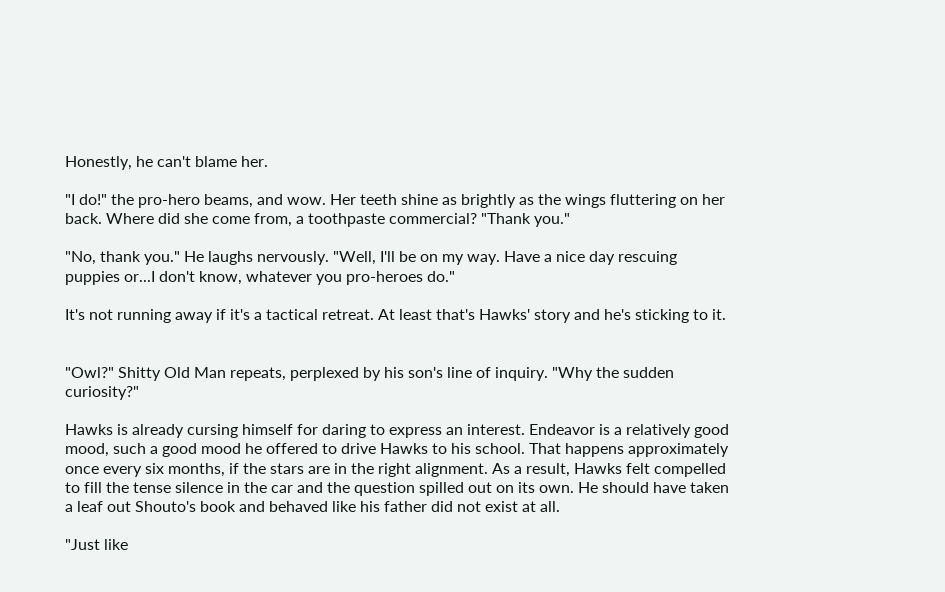Honestly, he can't blame her.

"I do!" the pro-hero beams, and wow. Her teeth shine as brightly as the wings fluttering on her back. Where did she come from, a toothpaste commercial? "Thank you."

"No, thank you." He laughs nervously. "Well, I'll be on my way. Have a nice day rescuing puppies or...I don't know, whatever you pro-heroes do."

It's not running away if it's a tactical retreat. At least that's Hawks' story and he's sticking to it.


"Owl?" Shitty Old Man repeats, perplexed by his son's line of inquiry. "Why the sudden curiosity?"

Hawks is already cursing himself for daring to express an interest. Endeavor is a relatively good mood, such a good mood he offered to drive Hawks to his school. That happens approximately once every six months, if the stars are in the right alignment. As a result, Hawks felt compelled to fill the tense silence in the car and the question spilled out on its own. He should have taken a leaf out Shouto's book and behaved like his father did not exist at all.

"Just like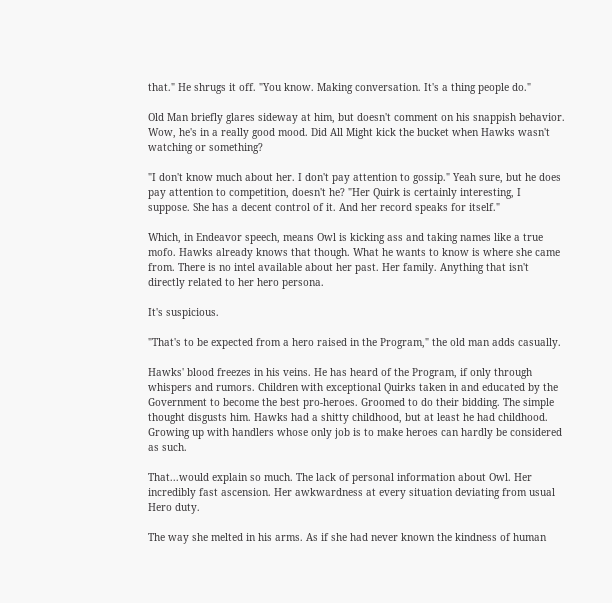that." He shrugs it off. "You know. Making conversation. It's a thing people do."

Old Man briefly glares sideway at him, but doesn't comment on his snappish behavior. Wow, he's in a really good mood. Did All Might kick the bucket when Hawks wasn't watching or something?

"I don't know much about her. I don't pay attention to gossip." Yeah sure, but he does pay attention to competition, doesn't he? "Her Quirk is certainly interesting, I suppose. She has a decent control of it. And her record speaks for itself."

Which, in Endeavor speech, means Owl is kicking ass and taking names like a true mofo. Hawks already knows that though. What he wants to know is where she came from. There is no intel available about her past. Her family. Anything that isn't directly related to her hero persona.

It's suspicious.

"That's to be expected from a hero raised in the Program," the old man adds casually.

Hawks' blood freezes in his veins. He has heard of the Program, if only through whispers and rumors. Children with exceptional Quirks taken in and educated by the Government to become the best pro-heroes. Groomed to do their bidding. The simple thought disgusts him. Hawks had a shitty childhood, but at least he had childhood. Growing up with handlers whose only job is to make heroes can hardly be considered as such.

That...would explain so much. The lack of personal information about Owl. Her incredibly fast ascension. Her awkwardness at every situation deviating from usual Hero duty.

The way she melted in his arms. As if she had never known the kindness of human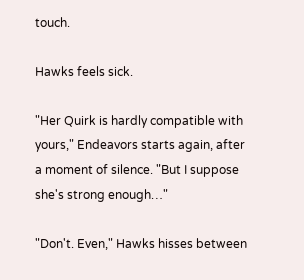touch.

Hawks feels sick.

"Her Quirk is hardly compatible with yours," Endeavors starts again, after a moment of silence. "But I suppose she's strong enough…"

"Don't. Even," Hawks hisses between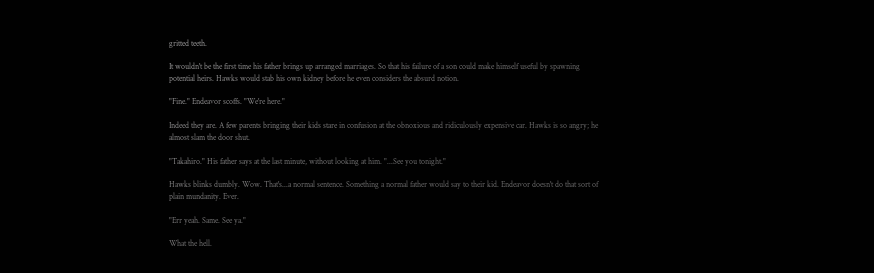gritted teeth.

It wouldn't be the first time his father brings up arranged marriages. So that his failure of a son could make himself useful by spawning potential heirs. Hawks would stab his own kidney before he even considers the absurd notion.

"Fine." Endeavor scoffs. "We're here."

Indeed they are. A few parents bringing their kids stare in confusion at the obnoxious and ridiculously expensive car. Hawks is so angry; he almost slam the door shut.

"Takahiro." His father says at the last minute, without looking at him. "...See you tonight."

Hawks blinks dumbly. Wow. That's...a normal sentence. Something a normal father would say to their kid. Endeavor doesn't do that sort of plain mundanity. Ever.

"Err yeah. Same. See ya."

What the hell.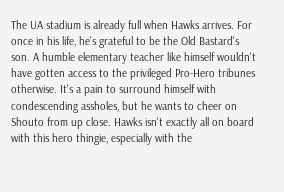The UA stadium is already full when Hawks arrives. For once in his life, he's grateful to be the Old Bastard's son. A humble elementary teacher like himself wouldn't have gotten access to the privileged Pro-Hero tribunes otherwise. It's a pain to surround himself with condescending assholes, but he wants to cheer on Shouto from up close. Hawks isn't exactly all on board with this hero thingie, especially with the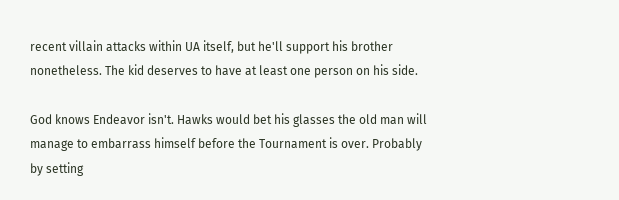recent villain attacks within UA itself, but he'll support his brother nonetheless. The kid deserves to have at least one person on his side.

God knows Endeavor isn't. Hawks would bet his glasses the old man will manage to embarrass himself before the Tournament is over. Probably by setting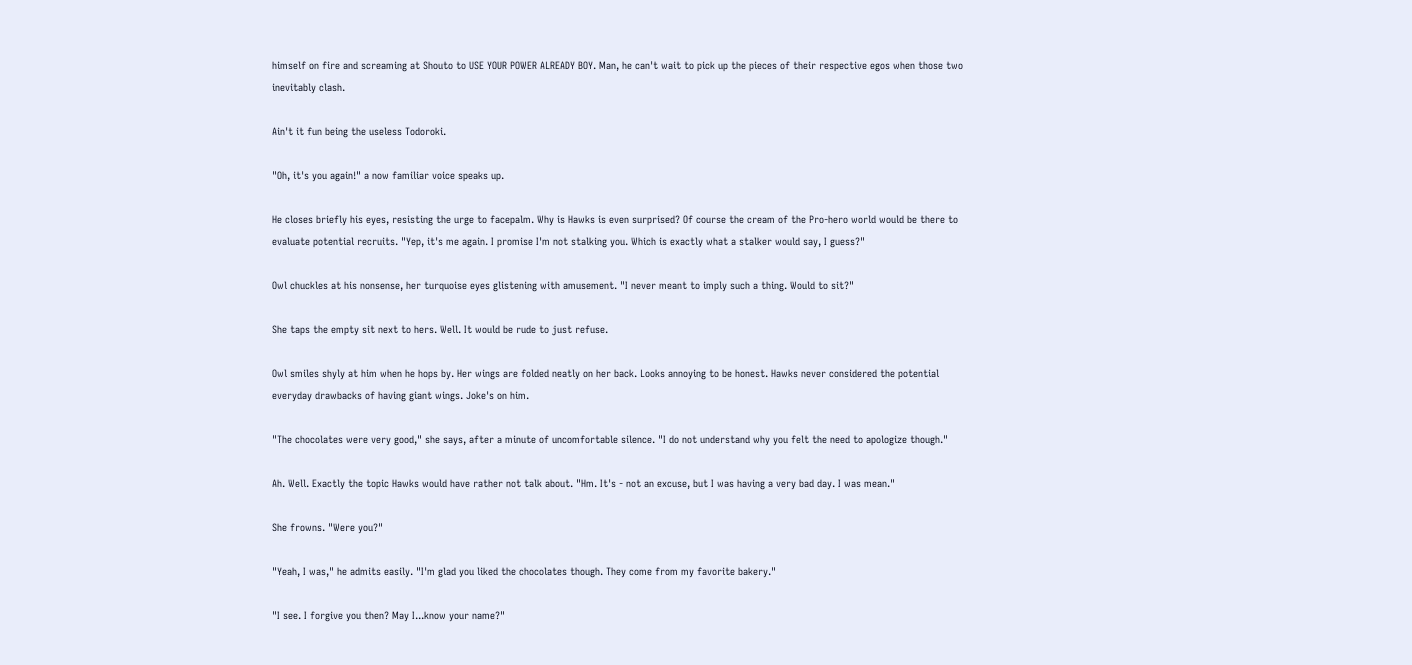himself on fire and screaming at Shouto to USE YOUR POWER ALREADY BOY. Man, he can't wait to pick up the pieces of their respective egos when those two inevitably clash.

Ain't it fun being the useless Todoroki.

"Oh, it's you again!" a now familiar voice speaks up.

He closes briefly his eyes, resisting the urge to facepalm. Why is Hawks is even surprised? Of course the cream of the Pro-hero world would be there to evaluate potential recruits. "Yep, it's me again. I promise I'm not stalking you. Which is exactly what a stalker would say, I guess?"

Owl chuckles at his nonsense, her turquoise eyes glistening with amusement. "I never meant to imply such a thing. Would to sit?"

She taps the empty sit next to hers. Well. It would be rude to just refuse.

Owl smiles shyly at him when he hops by. Her wings are folded neatly on her back. Looks annoying to be honest. Hawks never considered the potential everyday drawbacks of having giant wings. Joke's on him.

"The chocolates were very good," she says, after a minute of uncomfortable silence. "I do not understand why you felt the need to apologize though."

Ah. Well. Exactly the topic Hawks would have rather not talk about. "Hm. It's - not an excuse, but I was having a very bad day. I was mean."

She frowns. "Were you?"

"Yeah, I was," he admits easily. "I'm glad you liked the chocolates though. They come from my favorite bakery."

"I see. I forgive you then? May I...know your name?"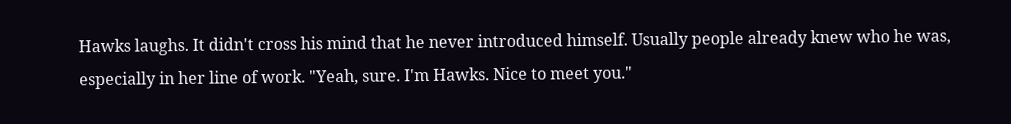Hawks laughs. It didn't cross his mind that he never introduced himself. Usually people already knew who he was, especially in her line of work. "Yeah, sure. I'm Hawks. Nice to meet you."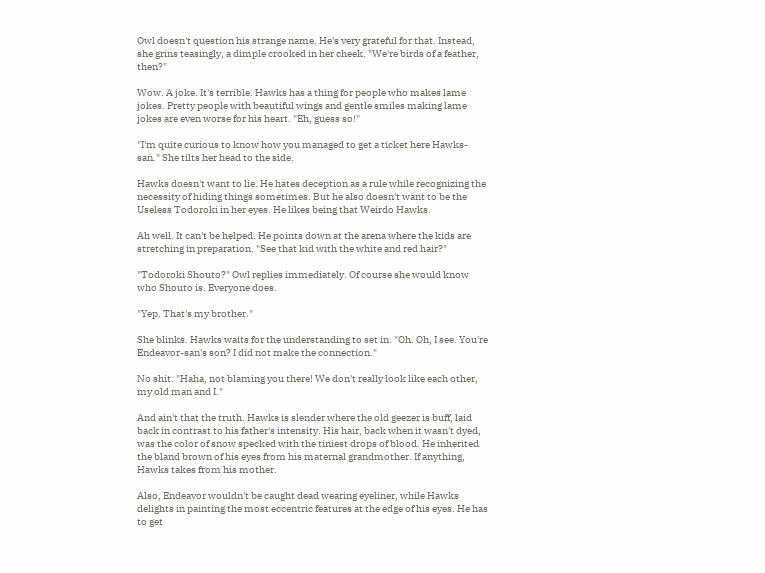Owl doesn't question his strange name. He's very grateful for that. Instead, she grins teasingly, a dimple crooked in her cheek. "We're birds of a feather, then?"

Wow. A joke. It's terrible. Hawks has a thing for people who makes lame jokes. Pretty people with beautiful wings and gentle smiles making lame jokes are even worse for his heart. "Eh, guess so!"

"I'm quite curious to know how you managed to get a ticket here Hawks-san." She tilts her head to the side.

Hawks doesn't want to lie. He hates deception as a rule while recognizing the necessity of hiding things sometimes. But he also doesn't want to be the Useless Todoroki in her eyes. He likes being that Weirdo Hawks.

Ah well. It can't be helped. He points down at the arena where the kids are stretching in preparation. "See that kid with the white and red hair?"

"Todoroki Shouto?" Owl replies immediately. Of course she would know who Shouto is. Everyone does.

"Yep. That's my brother."

She blinks. Hawks waits for the understanding to set in. "Oh. Oh, I see. You're Endeavor-san's son? I did not make the connection."

No shit. "Haha, not blaming you there! We don't really look like each other, my old man and I."

And ain't that the truth. Hawks is slender where the old geezer is buff, laid back in contrast to his father's intensity. His hair, back when it wasn't dyed, was the color of snow specked with the tiniest drops of blood. He inherited the bland brown of his eyes from his maternal grandmother. If anything, Hawks takes from his mother.

Also, Endeavor wouldn't be caught dead wearing eyeliner, while Hawks delights in painting the most eccentric features at the edge of his eyes. He has to get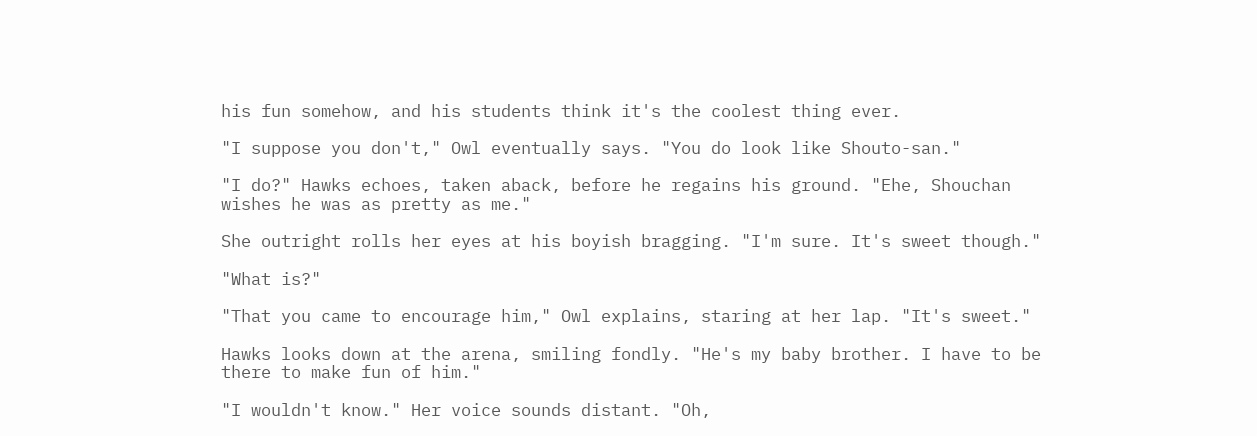his fun somehow, and his students think it's the coolest thing ever.

"I suppose you don't," Owl eventually says. "You do look like Shouto-san."

"I do?" Hawks echoes, taken aback, before he regains his ground. "Ehe, Shouchan wishes he was as pretty as me."

She outright rolls her eyes at his boyish bragging. "I'm sure. It's sweet though."

"What is?"

"That you came to encourage him," Owl explains, staring at her lap. "It's sweet."

Hawks looks down at the arena, smiling fondly. "He's my baby brother. I have to be there to make fun of him."

"I wouldn't know." Her voice sounds distant. "Oh,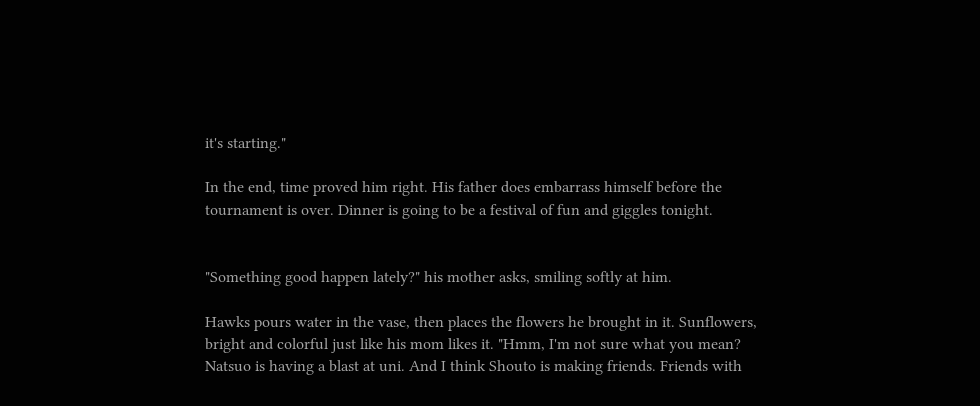it's starting."

In the end, time proved him right. His father does embarrass himself before the tournament is over. Dinner is going to be a festival of fun and giggles tonight.


"Something good happen lately?" his mother asks, smiling softly at him.

Hawks pours water in the vase, then places the flowers he brought in it. Sunflowers, bright and colorful just like his mom likes it. "Hmm, I'm not sure what you mean? Natsuo is having a blast at uni. And I think Shouto is making friends. Friends with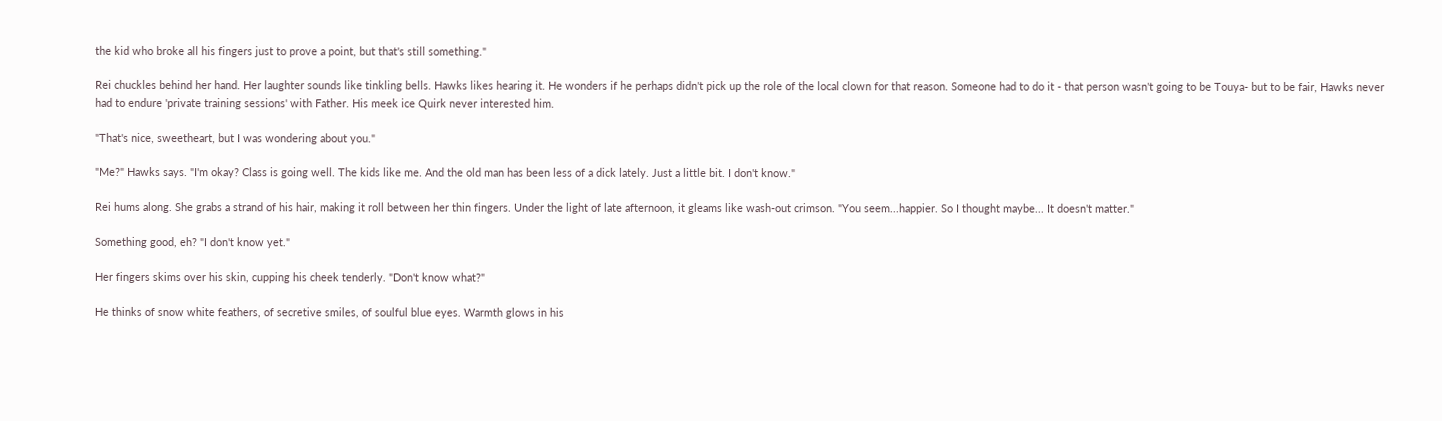the kid who broke all his fingers just to prove a point, but that's still something."

Rei chuckles behind her hand. Her laughter sounds like tinkling bells. Hawks likes hearing it. He wonders if he perhaps didn't pick up the role of the local clown for that reason. Someone had to do it - that person wasn't going to be Touya- but to be fair, Hawks never had to endure 'private training sessions' with Father. His meek ice Quirk never interested him.

"That's nice, sweetheart, but I was wondering about you."

"Me?" Hawks says. "I'm okay? Class is going well. The kids like me. And the old man has been less of a dick lately. Just a little bit. I don't know."

Rei hums along. She grabs a strand of his hair, making it roll between her thin fingers. Under the light of late afternoon, it gleams like wash-out crimson. "You seem...happier. So I thought maybe... It doesn't matter."

Something good, eh? "I don't know yet."

Her fingers skims over his skin, cupping his cheek tenderly. "Don't know what?"

He thinks of snow white feathers, of secretive smiles, of soulful blue eyes. Warmth glows in his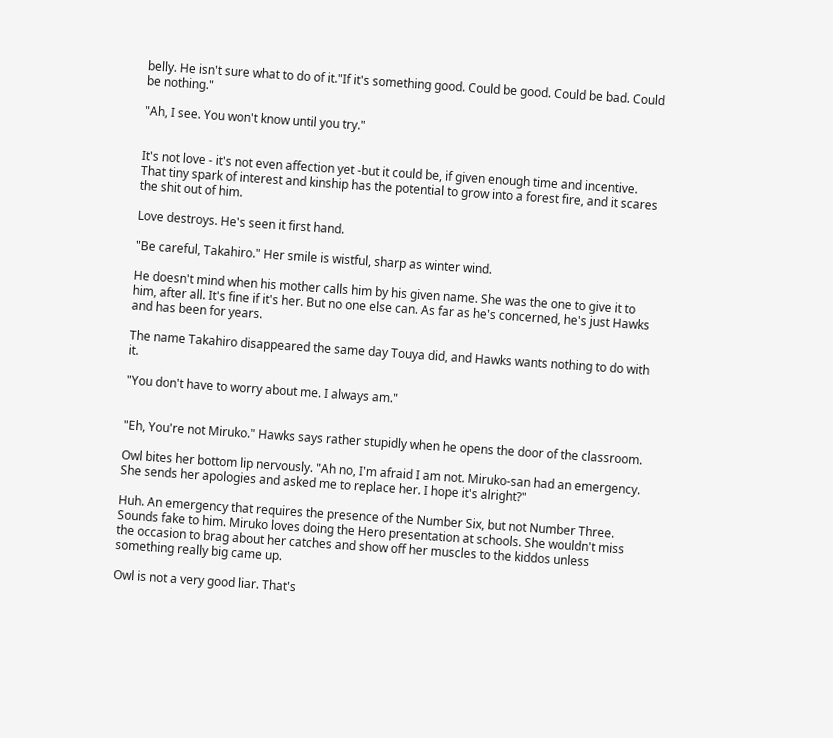belly. He isn't sure what to do of it."If it's something good. Could be good. Could be bad. Could be nothing."

"Ah, I see. You won't know until you try."


It's not love - it's not even affection yet -but it could be, if given enough time and incentive. That tiny spark of interest and kinship has the potential to grow into a forest fire, and it scares the shit out of him.

Love destroys. He's seen it first hand.

"Be careful, Takahiro." Her smile is wistful, sharp as winter wind.

He doesn't mind when his mother calls him by his given name. She was the one to give it to him, after all. It's fine if it's her. But no one else can. As far as he's concerned, he's just Hawks and has been for years.

The name Takahiro disappeared the same day Touya did, and Hawks wants nothing to do with it.

"You don't have to worry about me. I always am."


"Eh, You're not Miruko." Hawks says rather stupidly when he opens the door of the classroom.

Owl bites her bottom lip nervously. "Ah no, I'm afraid I am not. Miruko-san had an emergency. She sends her apologies and asked me to replace her. I hope it's alright?"

Huh. An emergency that requires the presence of the Number Six, but not Number Three. Sounds fake to him. Miruko loves doing the Hero presentation at schools. She wouldn't miss the occasion to brag about her catches and show off her muscles to the kiddos unless something really big came up.

Owl is not a very good liar. That's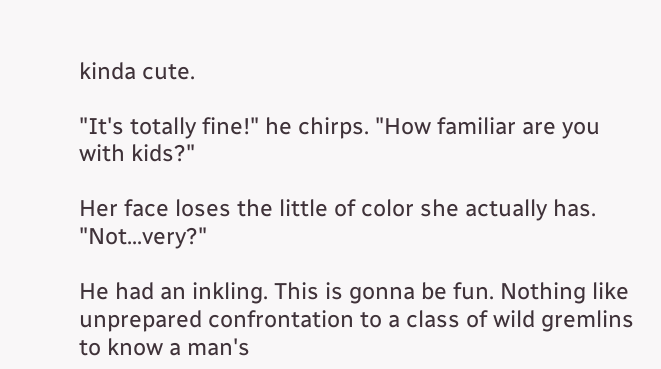kinda cute.

"It's totally fine!" he chirps. "How familiar are you with kids?"

Her face loses the little of color she actually has. "Not...very?"

He had an inkling. This is gonna be fun. Nothing like unprepared confrontation to a class of wild gremlins to know a man's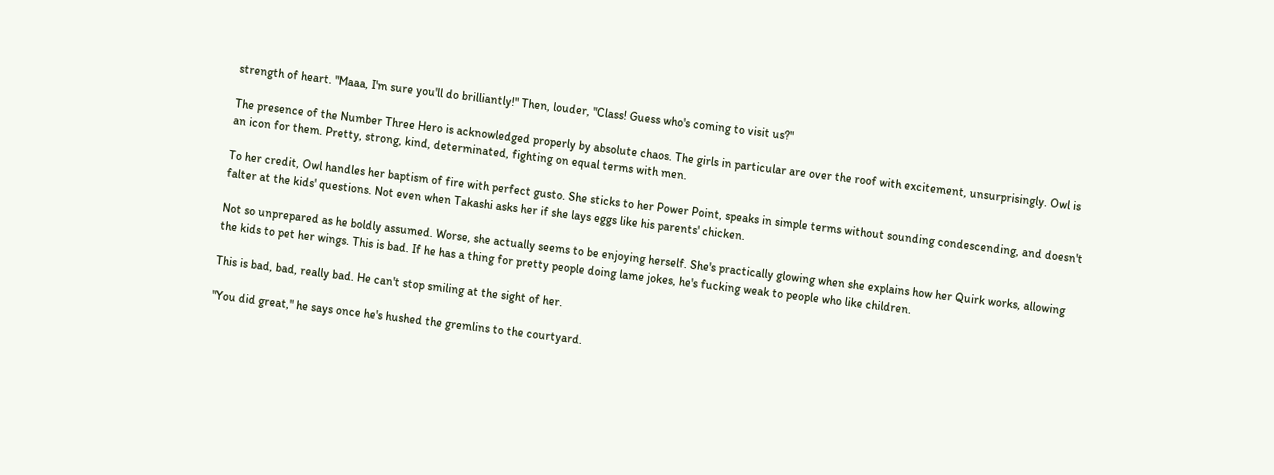strength of heart. "Maaa, I'm sure you'll do brilliantly!" Then, louder, "Class! Guess who's coming to visit us?"

The presence of the Number Three Hero is acknowledged properly by absolute chaos. The girls in particular are over the roof with excitement, unsurprisingly. Owl is an icon for them. Pretty, strong, kind, determinated, fighting on equal terms with men.

To her credit, Owl handles her baptism of fire with perfect gusto. She sticks to her Power Point, speaks in simple terms without sounding condescending, and doesn't falter at the kids' questions. Not even when Takashi asks her if she lays eggs like his parents' chicken.

Not so unprepared as he boldly assumed. Worse, she actually seems to be enjoying herself. She's practically glowing when she explains how her Quirk works, allowing the kids to pet her wings. This is bad. If he has a thing for pretty people doing lame jokes, he's fucking weak to people who like children.

This is bad, bad, really bad. He can't stop smiling at the sight of her.

"You did great," he says once he's hushed the gremlins to the courtyard.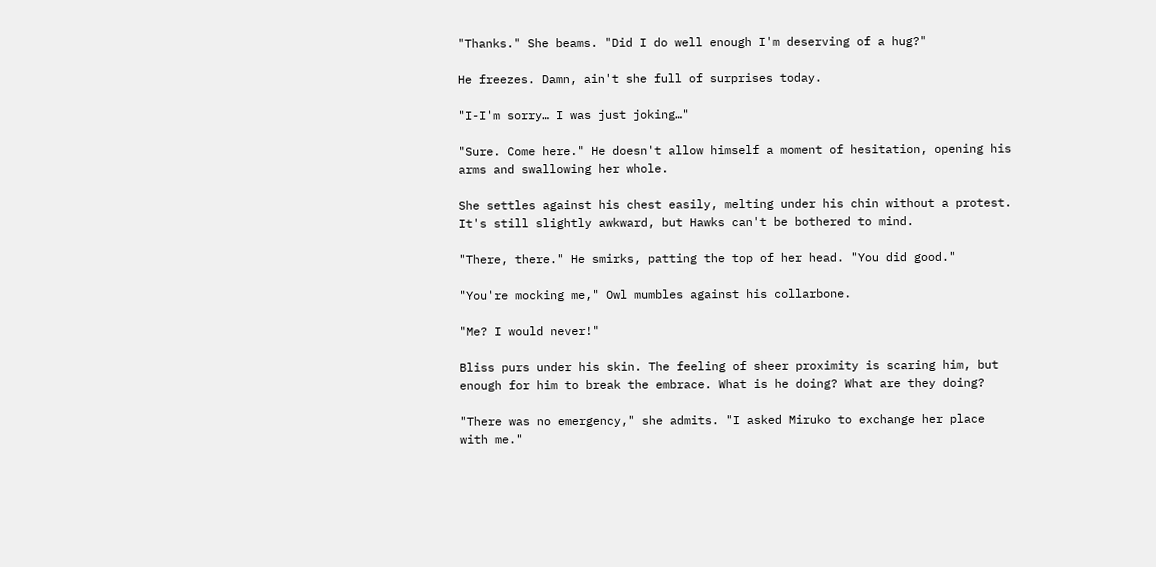"Thanks." She beams. "Did I do well enough I'm deserving of a hug?"

He freezes. Damn, ain't she full of surprises today.

"I-I'm sorry… I was just joking…"

"Sure. Come here." He doesn't allow himself a moment of hesitation, opening his arms and swallowing her whole.

She settles against his chest easily, melting under his chin without a protest. It's still slightly awkward, but Hawks can't be bothered to mind.

"There, there." He smirks, patting the top of her head. "You did good."

"You're mocking me," Owl mumbles against his collarbone.

"Me? I would never!"

Bliss purs under his skin. The feeling of sheer proximity is scaring him, but enough for him to break the embrace. What is he doing? What are they doing?

"There was no emergency," she admits. "I asked Miruko to exchange her place with me."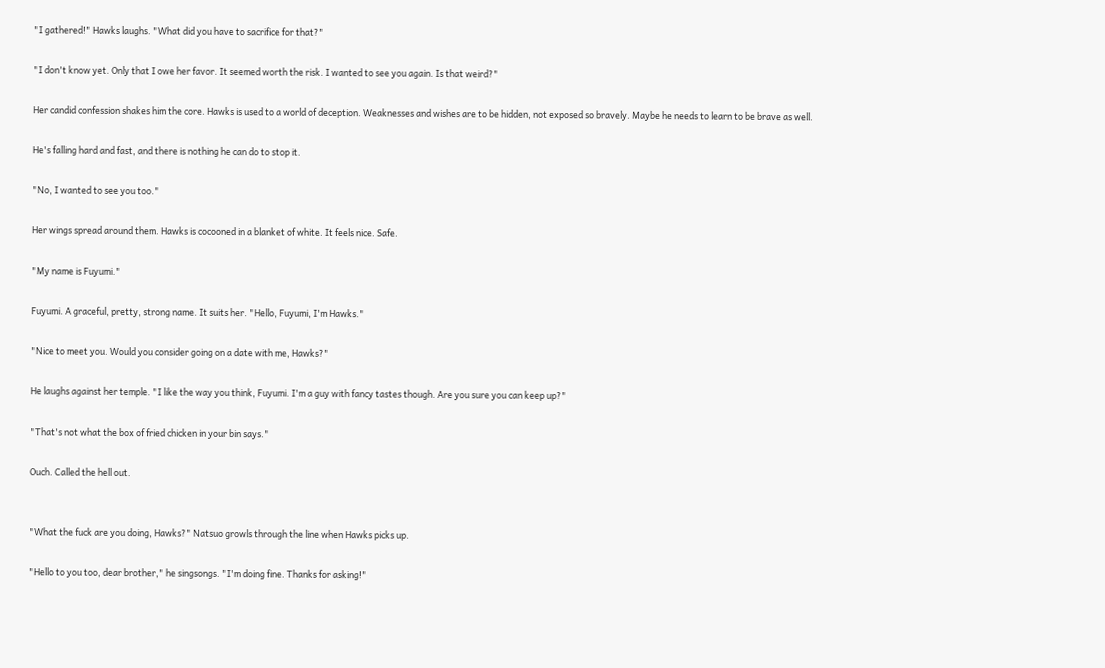"I gathered!" Hawks laughs. "What did you have to sacrifice for that?"

"I don't know yet. Only that I owe her favor. It seemed worth the risk. I wanted to see you again. Is that weird?"

Her candid confession shakes him the core. Hawks is used to a world of deception. Weaknesses and wishes are to be hidden, not exposed so bravely. Maybe he needs to learn to be brave as well.

He's falling hard and fast, and there is nothing he can do to stop it.

"No, I wanted to see you too."

Her wings spread around them. Hawks is cocooned in a blanket of white. It feels nice. Safe.

"My name is Fuyumi."

Fuyumi. A graceful, pretty, strong name. It suits her. "Hello, Fuyumi, I'm Hawks."

"Nice to meet you. Would you consider going on a date with me, Hawks?"

He laughs against her temple. "I like the way you think, Fuyumi. I'm a guy with fancy tastes though. Are you sure you can keep up?"

"That's not what the box of fried chicken in your bin says."

Ouch. Called the hell out.


"What the fuck are you doing, Hawks?" Natsuo growls through the line when Hawks picks up.

"Hello to you too, dear brother," he singsongs. "I'm doing fine. Thanks for asking!"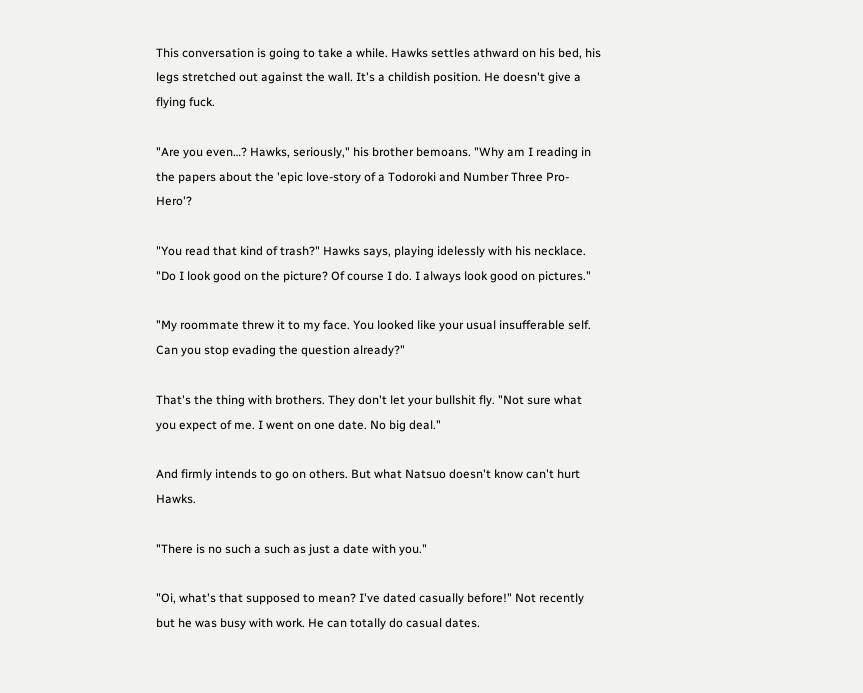This conversation is going to take a while. Hawks settles athward on his bed, his legs stretched out against the wall. It's a childish position. He doesn't give a flying fuck.

"Are you even…? Hawks, seriously," his brother bemoans. "Why am I reading in the papers about the 'epic love-story of a Todoroki and Number Three Pro-Hero'?

"You read that kind of trash?" Hawks says, playing idelessly with his necklace. "Do I look good on the picture? Of course I do. I always look good on pictures."

"My roommate threw it to my face. You looked like your usual insufferable self. Can you stop evading the question already?"

That's the thing with brothers. They don't let your bullshit fly. "Not sure what you expect of me. I went on one date. No big deal."

And firmly intends to go on others. But what Natsuo doesn't know can't hurt Hawks.

"There is no such a such as just a date with you."

"Oi, what's that supposed to mean? I've dated casually before!" Not recently but he was busy with work. He can totally do casual dates.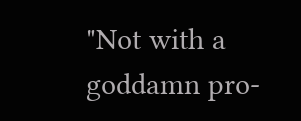"Not with a goddamn pro-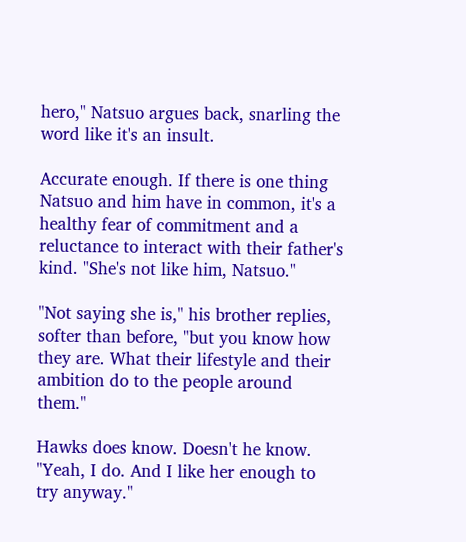hero," Natsuo argues back, snarling the word like it's an insult.

Accurate enough. If there is one thing Natsuo and him have in common, it's a healthy fear of commitment and a reluctance to interact with their father's kind. "She's not like him, Natsuo."

"Not saying she is," his brother replies, softer than before, "but you know how they are. What their lifestyle and their ambition do to the people around them."

Hawks does know. Doesn't he know. "Yeah, I do. And I like her enough to try anyway."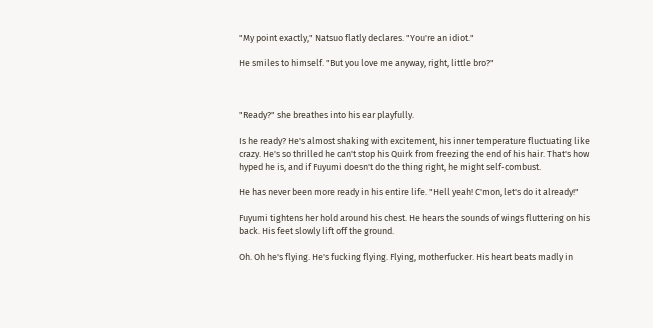"My point exactly," Natsuo flatly declares. "You're an idiot."

He smiles to himself. "But you love me anyway, right, little bro?"



"Ready?" she breathes into his ear playfully.

Is he ready? He's almost shaking with excitement, his inner temperature fluctuating like crazy. He's so thrilled he can't stop his Quirk from freezing the end of his hair. That's how hyped he is, and if Fuyumi doesn't do the thing right, he might self-combust.

He has never been more ready in his entire life. "Hell yeah! C'mon, let's do it already!"

Fuyumi tightens her hold around his chest. He hears the sounds of wings fluttering on his back. His feet slowly lift off the ground.

Oh. Oh he's flying. He's fucking flying. Flying, motherfucker. His heart beats madly in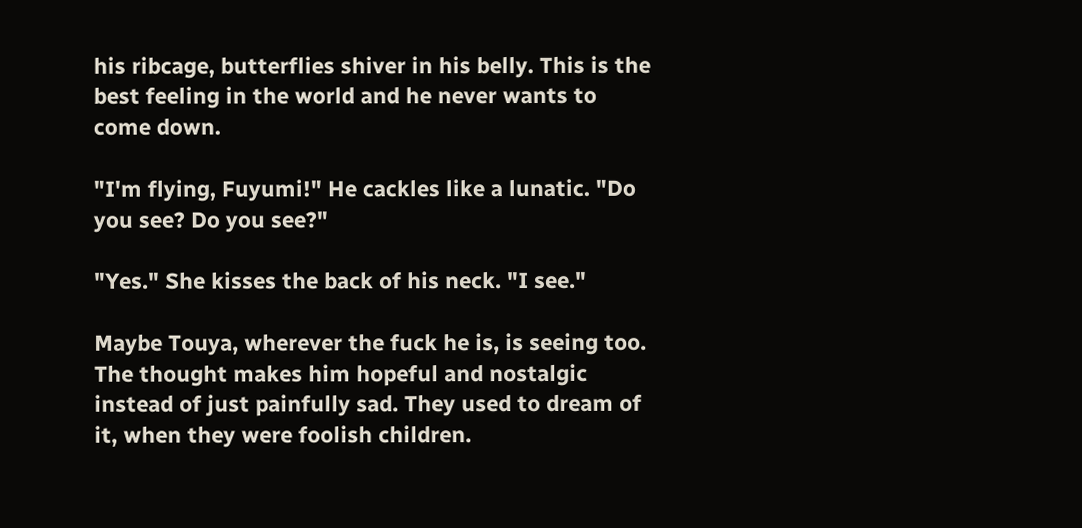his ribcage, butterflies shiver in his belly. This is the best feeling in the world and he never wants to come down.

"I'm flying, Fuyumi!" He cackles like a lunatic. "Do you see? Do you see?"

"Yes." She kisses the back of his neck. "I see."

Maybe Touya, wherever the fuck he is, is seeing too. The thought makes him hopeful and nostalgic instead of just painfully sad. They used to dream of it, when they were foolish children.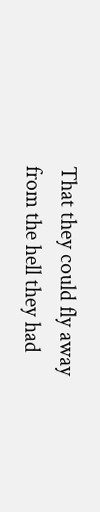That they could fly away from the hell they had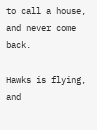to call a house, and never come back.

Hawks is flying, and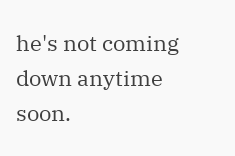he's not coming down anytime soon.